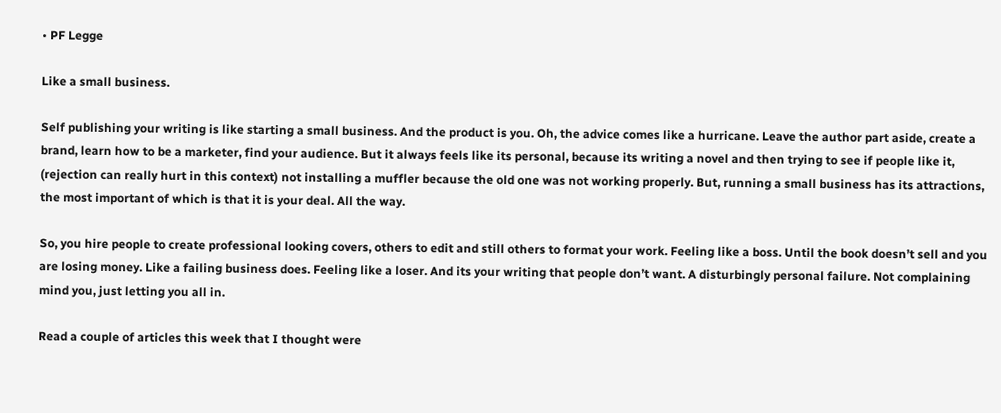• PF Legge

Like a small business.

Self publishing your writing is like starting a small business. And the product is you. Oh, the advice comes like a hurricane. Leave the author part aside, create a brand, learn how to be a marketer, find your audience. But it always feels like its personal, because its writing a novel and then trying to see if people like it, (rejection can really hurt in this context) not installing a muffler because the old one was not working properly. But, running a small business has its attractions, the most important of which is that it is your deal. All the way.

So, you hire people to create professional looking covers, others to edit and still others to format your work. Feeling like a boss. Until the book doesn’t sell and you are losing money. Like a failing business does. Feeling like a loser. And its your writing that people don’t want. A disturbingly personal failure. Not complaining mind you, just letting you all in.

Read a couple of articles this week that I thought were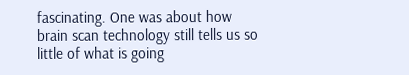fascinating. One was about how brain scan technology still tells us so little of what is going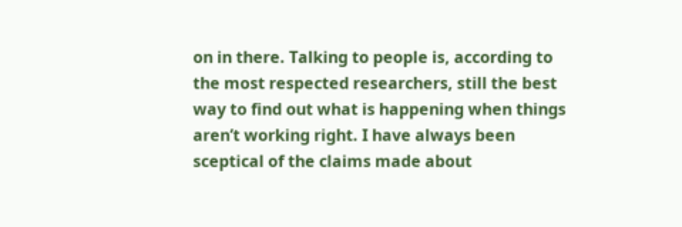on in there. Talking to people is, according to the most respected researchers, still the best way to find out what is happening when things aren’t working right. I have always been sceptical of the claims made about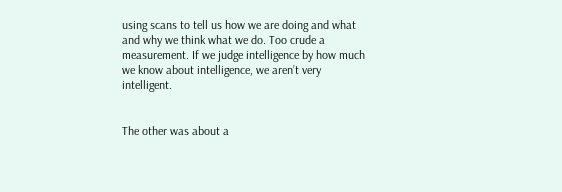using scans to tell us how we are doing and what and why we think what we do. Too crude a measurement. If we judge intelligence by how much we know about intelligence, we aren’t very intelligent.


The other was about a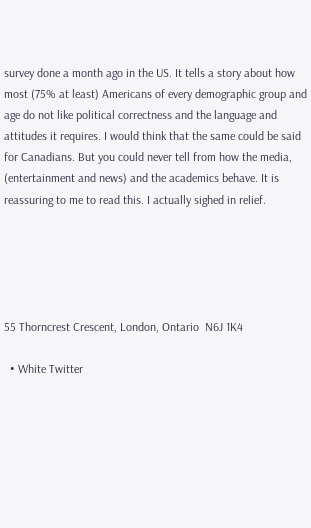survey done a month ago in the US. It tells a story about how most (75% at least) Americans of every demographic group and age do not like political correctness and the language and attitudes it requires. I would think that the same could be said for Canadians. But you could never tell from how the media, (entertainment and news) and the academics behave. It is reassuring to me to read this. I actually sighed in relief.





55 Thorncrest Crescent, London, Ontario  N6J 1K4

  • White Twitter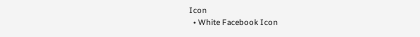Icon
  • White Facebook Icon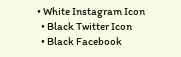• White Instagram Icon
  • Black Twitter Icon
  • Black Facebook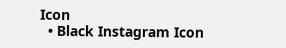Icon
  • Black Instagram Icon